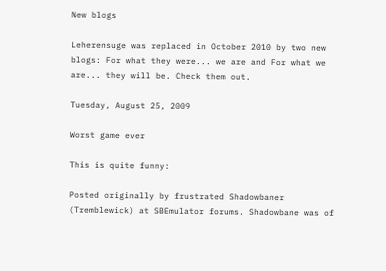New blogs

Leherensuge was replaced in October 2010 by two new blogs: For what they were... we are and For what we are... they will be. Check them out.

Tuesday, August 25, 2009

Worst game ever

This is quite funny:

Posted originally by frustrated Shadowbaner (Tremblewick) at SBEmulator forums. Shadowbane was of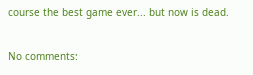course the best game ever... but now is dead.

No comments: